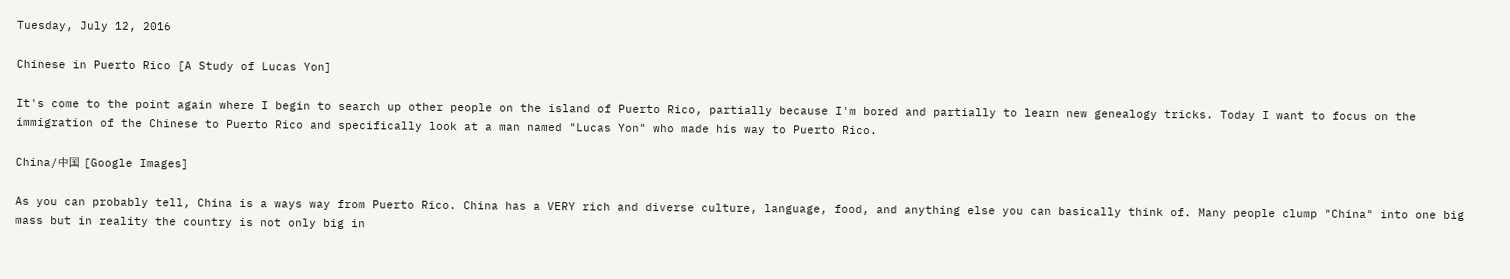Tuesday, July 12, 2016

Chinese in Puerto Rico [A Study of Lucas Yon]

It's come to the point again where I begin to search up other people on the island of Puerto Rico, partially because I'm bored and partially to learn new genealogy tricks. Today I want to focus on the immigration of the Chinese to Puerto Rico and specifically look at a man named "Lucas Yon" who made his way to Puerto Rico.

China/中国 [Google Images]

As you can probably tell, China is a ways way from Puerto Rico. China has a VERY rich and diverse culture, language, food, and anything else you can basically think of. Many people clump "China" into one big mass but in reality the country is not only big in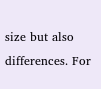size but also differences. For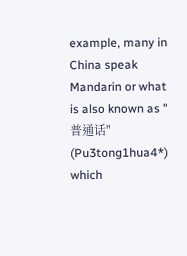example, many in China speak Mandarin or what is also known as "普通话" (Pu3tong1hua4*) which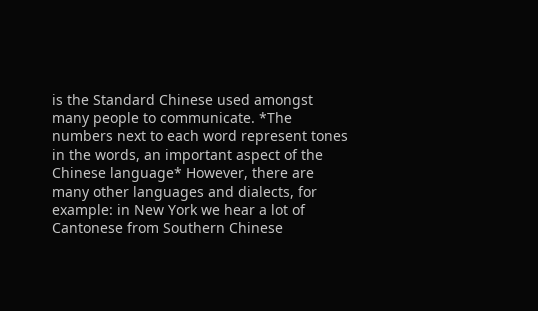is the Standard Chinese used amongst many people to communicate. *The numbers next to each word represent tones in the words, an important aspect of the Chinese language* However, there are many other languages and dialects, for example: in New York we hear a lot of Cantonese from Southern Chinese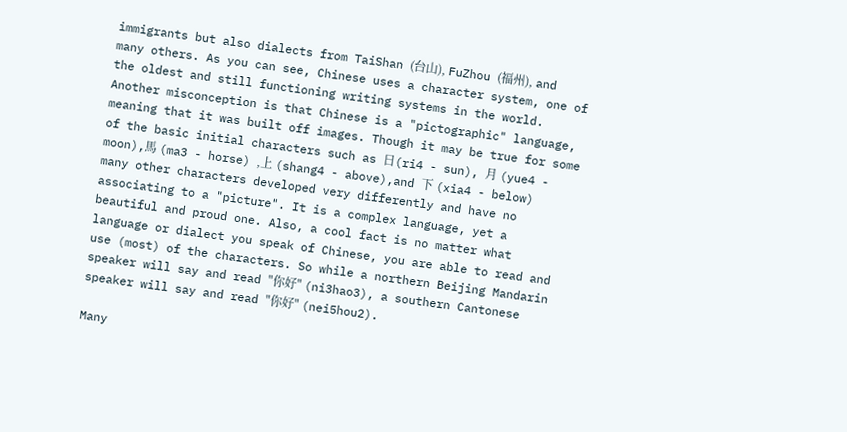immigrants but also dialects from TaiShan (台山), FuZhou (福州), and many others. As you can see, Chinese uses a character system, one of the oldest and still functioning writing systems in the world. Another misconception is that Chinese is a "pictographic" language, meaning that it was built off images. Though it may be true for some of the basic initial characters such as 日(ri4 - sun), 月 (yue4 - moon),馬 (ma3 - horse) ,上 (shang4 - above),and 下 (xia4 - below) many other characters developed very differently and have no associating to a "picture". It is a complex language, yet a beautiful and proud one. Also, a cool fact is no matter what language or dialect you speak of Chinese, you are able to read and use (most) of the characters. So while a northern Beijing Mandarin speaker will say and read "你好" (ni3hao3), a southern Cantonese speaker will say and read "你好" (nei5hou2).

Many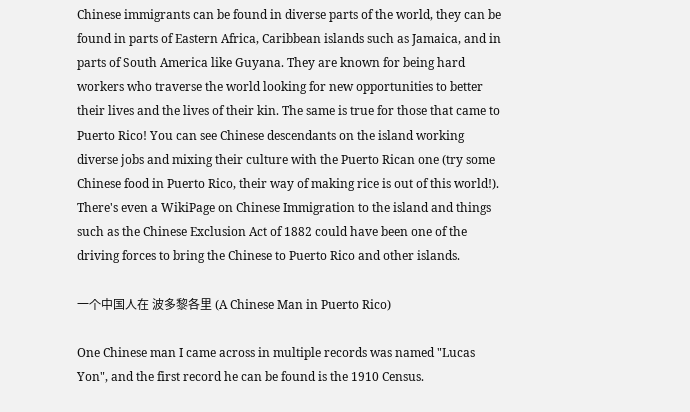Chinese immigrants can be found in diverse parts of the world, they can be found in parts of Eastern Africa, Caribbean islands such as Jamaica, and in parts of South America like Guyana. They are known for being hard workers who traverse the world looking for new opportunities to better their lives and the lives of their kin. The same is true for those that came to Puerto Rico! You can see Chinese descendants on the island working diverse jobs and mixing their culture with the Puerto Rican one (try some Chinese food in Puerto Rico, their way of making rice is out of this world!). There's even a WikiPage on Chinese Immigration to the island and things such as the Chinese Exclusion Act of 1882 could have been one of the driving forces to bring the Chinese to Puerto Rico and other islands.

一个中国人在 波多黎各里 (A Chinese Man in Puerto Rico)

One Chinese man I came across in multiple records was named "Lucas Yon", and the first record he can be found is the 1910 Census.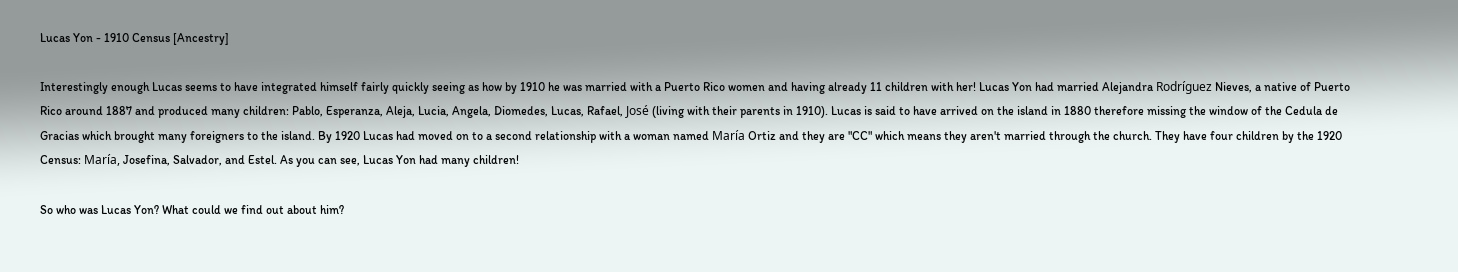Lucas Yon - 1910 Census [Ancestry]

Interestingly enough Lucas seems to have integrated himself fairly quickly seeing as how by 1910 he was married with a Puerto Rico women and having already 11 children with her! Lucas Yon had married Alejandra Rodríguez Nieves, a native of Puerto Rico around 1887 and produced many children: Pablo, Esperanza, Aleja, Lucia, Angela, Diomedes, Lucas, Rafael, José (living with their parents in 1910). Lucas is said to have arrived on the island in 1880 therefore missing the window of the Cedula de Gracias which brought many foreigners to the island. By 1920 Lucas had moved on to a second relationship with a woman named María Ortiz and they are "CC" which means they aren't married through the church. They have four children by the 1920 Census: María, Josefina, Salvador, and Estel. As you can see, Lucas Yon had many children!

So who was Lucas Yon? What could we find out about him?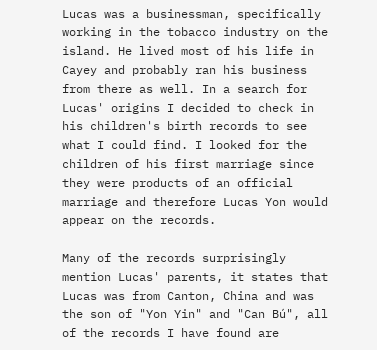Lucas was a businessman, specifically working in the tobacco industry on the island. He lived most of his life in Cayey and probably ran his business from there as well. In a search for Lucas' origins I decided to check in his children's birth records to see what I could find. I looked for the children of his first marriage since they were products of an official marriage and therefore Lucas Yon would appear on the records.

Many of the records surprisingly mention Lucas' parents, it states that Lucas was from Canton, China and was the son of "Yon Yin" and "Can Bú", all of the records I have found are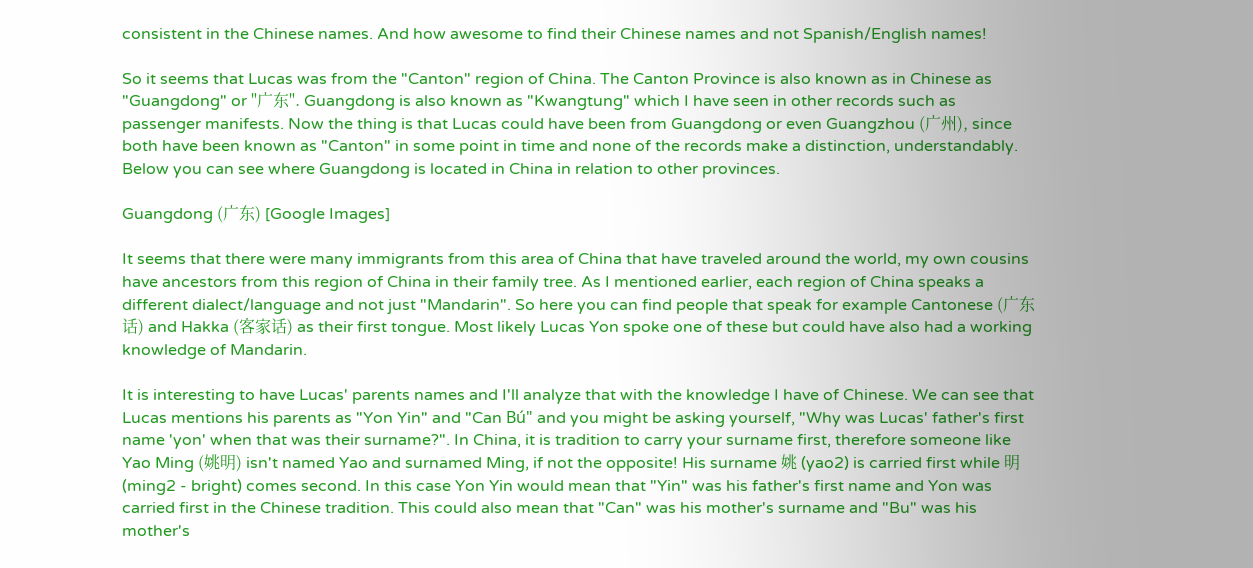consistent in the Chinese names. And how awesome to find their Chinese names and not Spanish/English names!

So it seems that Lucas was from the "Canton" region of China. The Canton Province is also known as in Chinese as "Guangdong" or "广东". Guangdong is also known as "Kwangtung" which I have seen in other records such as passenger manifests. Now the thing is that Lucas could have been from Guangdong or even Guangzhou (广州), since both have been known as "Canton" in some point in time and none of the records make a distinction, understandably. Below you can see where Guangdong is located in China in relation to other provinces.

Guangdong (广东) [Google Images]

It seems that there were many immigrants from this area of China that have traveled around the world, my own cousins have ancestors from this region of China in their family tree. As I mentioned earlier, each region of China speaks a different dialect/language and not just "Mandarin". So here you can find people that speak for example Cantonese (广东话) and Hakka (客家话) as their first tongue. Most likely Lucas Yon spoke one of these but could have also had a working knowledge of Mandarin.

It is interesting to have Lucas' parents names and I'll analyze that with the knowledge I have of Chinese. We can see that Lucas mentions his parents as "Yon Yin" and "Can Bú" and you might be asking yourself, "Why was Lucas' father's first name 'yon' when that was their surname?". In China, it is tradition to carry your surname first, therefore someone like Yao Ming (姚明) isn't named Yao and surnamed Ming, if not the opposite! His surname 姚 (yao2) is carried first while 明 (ming2 - bright) comes second. In this case Yon Yin would mean that "Yin" was his father's first name and Yon was carried first in the Chinese tradition. This could also mean that "Can" was his mother's surname and "Bu" was his mother's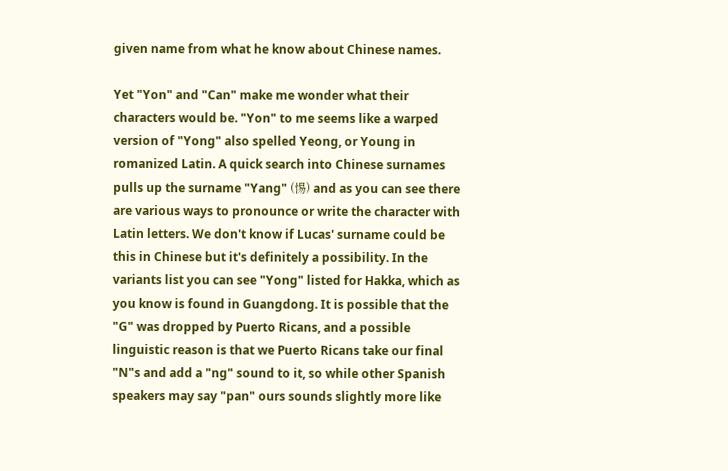given name from what he know about Chinese names.

Yet "Yon" and "Can" make me wonder what their characters would be. "Yon" to me seems like a warped version of "Yong" also spelled Yeong, or Young in romanized Latin. A quick search into Chinese surnames pulls up the surname "Yang" (惕) and as you can see there are various ways to pronounce or write the character with Latin letters. We don't know if Lucas' surname could be this in Chinese but it's definitely a possibility. In the variants list you can see "Yong" listed for Hakka, which as you know is found in Guangdong. It is possible that the "G" was dropped by Puerto Ricans, and a possible linguistic reason is that we Puerto Ricans take our final "N"s and add a "ng" sound to it, so while other Spanish speakers may say "pan" ours sounds slightly more like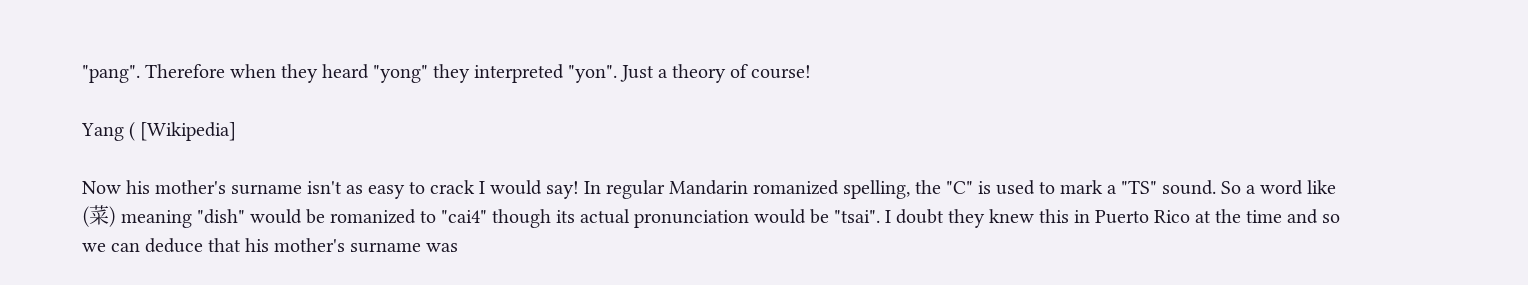"pang". Therefore when they heard "yong" they interpreted "yon". Just a theory of course!

Yang ( [Wikipedia]

Now his mother's surname isn't as easy to crack I would say! In regular Mandarin romanized spelling, the "C" is used to mark a "TS" sound. So a word like (菜) meaning "dish" would be romanized to "cai4" though its actual pronunciation would be "tsai". I doubt they knew this in Puerto Rico at the time and so we can deduce that his mother's surname was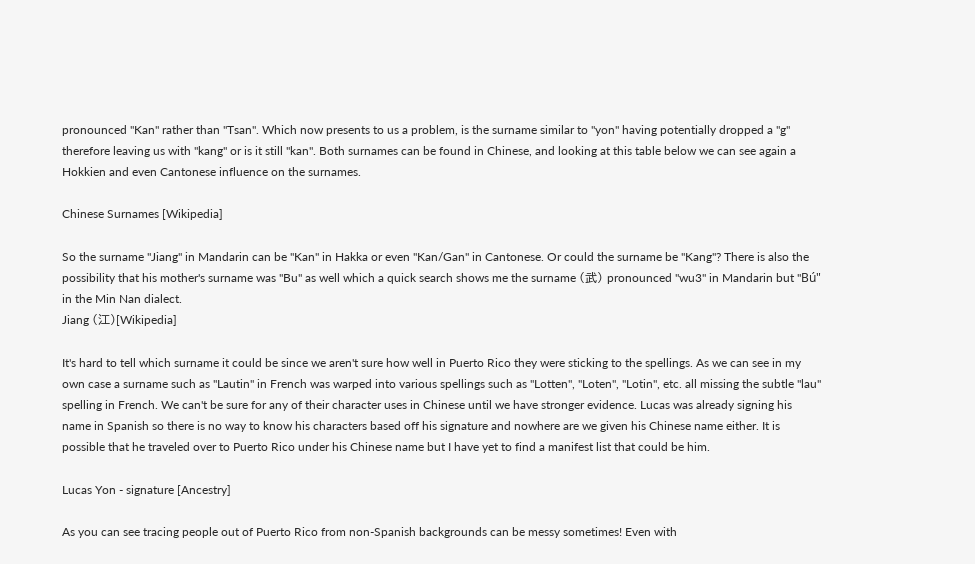pronounced "Kan" rather than "Tsan". Which now presents to us a problem, is the surname similar to "yon" having potentially dropped a "g" therefore leaving us with "kang" or is it still "kan". Both surnames can be found in Chinese, and looking at this table below we can see again a Hokkien and even Cantonese influence on the surnames.

Chinese Surnames [Wikipedia]

So the surname "Jiang" in Mandarin can be "Kan" in Hakka or even "Kan/Gan" in Cantonese. Or could the surname be "Kang"? There is also the possibility that his mother's surname was "Bu" as well which a quick search shows me the surname (武) pronounced "wu3" in Mandarin but "Bú" in the Min Nan dialect.
Jiang (江)[Wikipedia]

It's hard to tell which surname it could be since we aren't sure how well in Puerto Rico they were sticking to the spellings. As we can see in my own case a surname such as "Lautin" in French was warped into various spellings such as "Lotten", "Loten", "Lotin", etc. all missing the subtle "lau" spelling in French. We can't be sure for any of their character uses in Chinese until we have stronger evidence. Lucas was already signing his name in Spanish so there is no way to know his characters based off his signature and nowhere are we given his Chinese name either. It is possible that he traveled over to Puerto Rico under his Chinese name but I have yet to find a manifest list that could be him.

Lucas Yon - signature [Ancestry]

As you can see tracing people out of Puerto Rico from non-Spanish backgrounds can be messy sometimes! Even with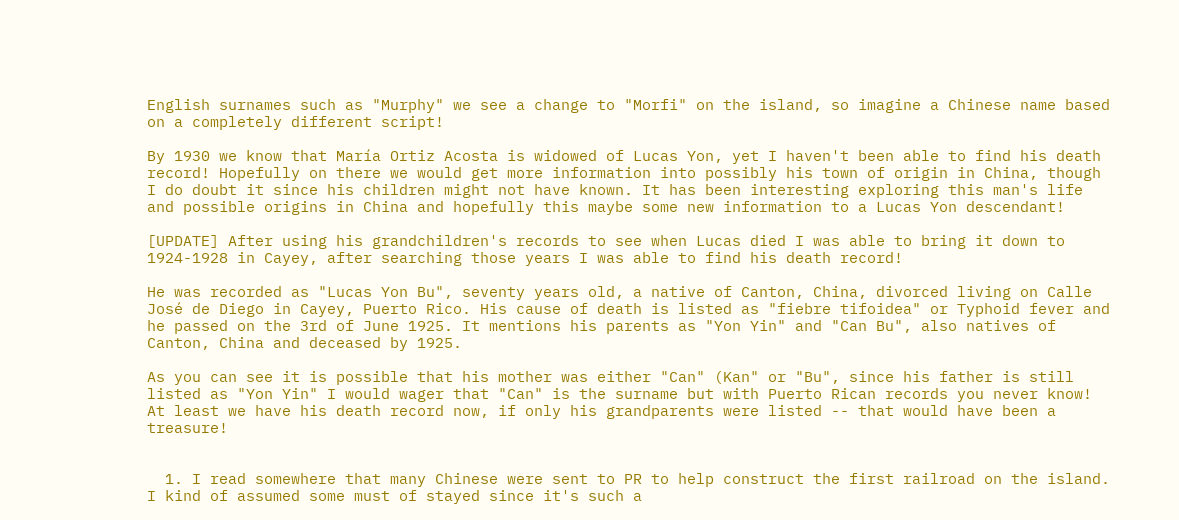English surnames such as "Murphy" we see a change to "Morfi" on the island, so imagine a Chinese name based on a completely different script!

By 1930 we know that María Ortiz Acosta is widowed of Lucas Yon, yet I haven't been able to find his death record! Hopefully on there we would get more information into possibly his town of origin in China, though I do doubt it since his children might not have known. It has been interesting exploring this man's life and possible origins in China and hopefully this maybe some new information to a Lucas Yon descendant!

[UPDATE] After using his grandchildren's records to see when Lucas died I was able to bring it down to 1924-1928 in Cayey, after searching those years I was able to find his death record!

He was recorded as "Lucas Yon Bu", seventy years old, a native of Canton, China, divorced living on Calle José de Diego in Cayey, Puerto Rico. His cause of death is listed as "fiebre tifoidea" or Typhoid fever and he passed on the 3rd of June 1925. It mentions his parents as "Yon Yin" and "Can Bu", also natives of Canton, China and deceased by 1925.

As you can see it is possible that his mother was either "Can" (Kan" or "Bu", since his father is still listed as "Yon Yin" I would wager that "Can" is the surname but with Puerto Rican records you never know! At least we have his death record now, if only his grandparents were listed -- that would have been a treasure!


  1. I read somewhere that many Chinese were sent to PR to help construct the first railroad on the island. I kind of assumed some must of stayed since it's such a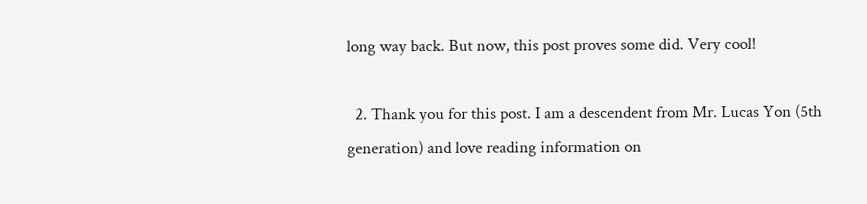long way back. But now, this post proves some did. Very cool!

  2. Thank you for this post. I am a descendent from Mr. Lucas Yon (5th generation) and love reading information on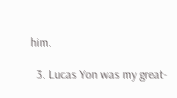him.

  3. Lucas Yon was my great-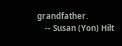grandfather.
    -- Susan (Yon) Hilt